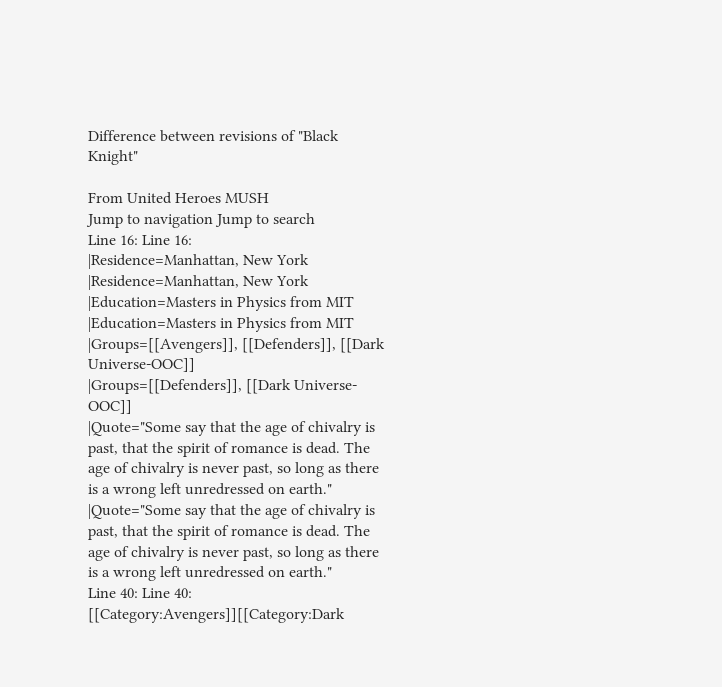Difference between revisions of "Black Knight"

From United Heroes MUSH
Jump to navigation Jump to search
Line 16: Line 16:
|Residence=Manhattan, New York
|Residence=Manhattan, New York
|Education=Masters in Physics from MIT
|Education=Masters in Physics from MIT
|Groups=[[Avengers]], [[Defenders]], [[Dark Universe-OOC]]
|Groups=[[Defenders]], [[Dark Universe-OOC]]
|Quote="Some say that the age of chivalry is past, that the spirit of romance is dead. The age of chivalry is never past, so long as there is a wrong left unredressed on earth."
|Quote="Some say that the age of chivalry is past, that the spirit of romance is dead. The age of chivalry is never past, so long as there is a wrong left unredressed on earth."
Line 40: Line 40:
[[Category:Avengers]][[Category:Dark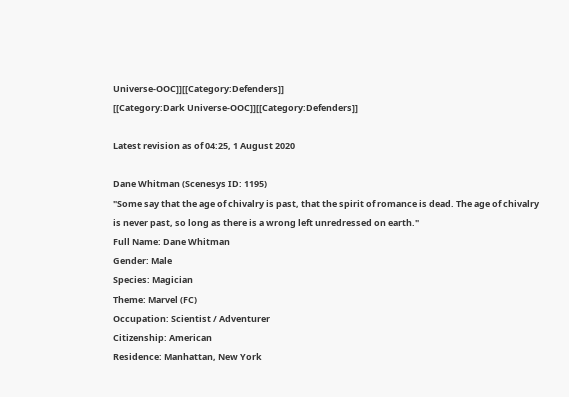Universe-OOC]][[Category:Defenders]]
[[Category:Dark Universe-OOC]][[Category:Defenders]]

Latest revision as of 04:25, 1 August 2020

Dane Whitman (Scenesys ID: 1195)
"Some say that the age of chivalry is past, that the spirit of romance is dead. The age of chivalry is never past, so long as there is a wrong left unredressed on earth."
Full Name: Dane Whitman
Gender: Male
Species: Magician
Theme: Marvel (FC)
Occupation: Scientist / Adventurer
Citizenship: American
Residence: Manhattan, New York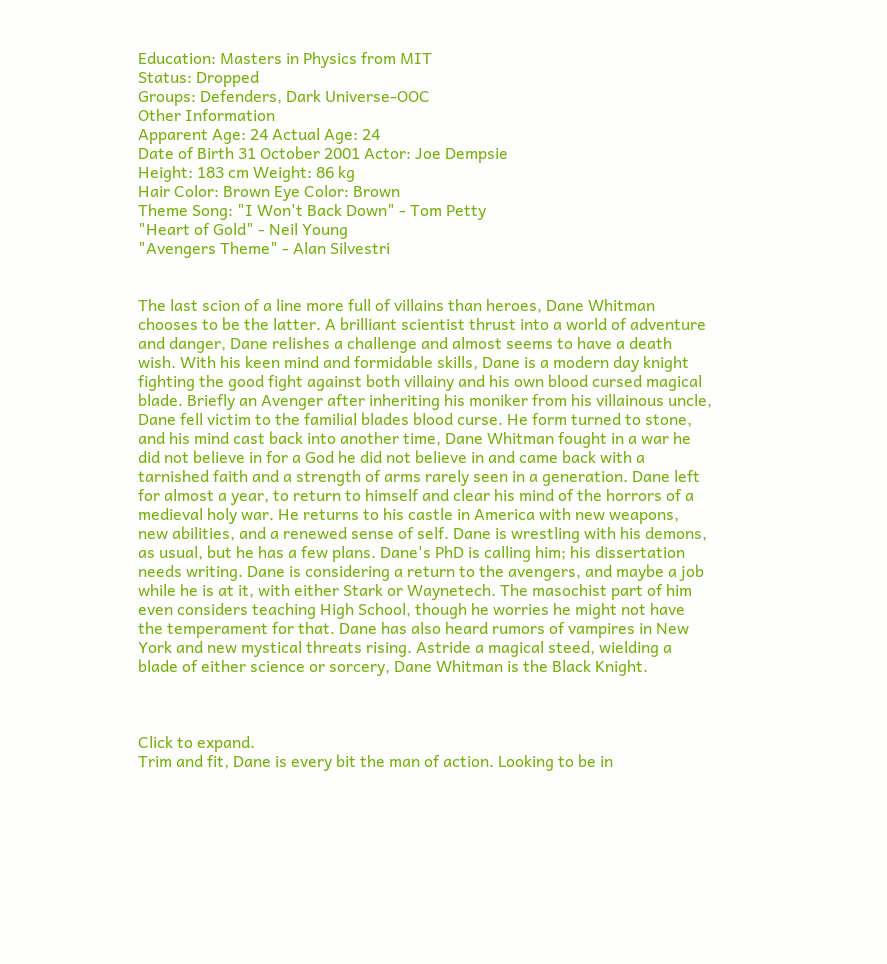Education: Masters in Physics from MIT
Status: Dropped
Groups: Defenders, Dark Universe-OOC
Other Information
Apparent Age: 24 Actual Age: 24
Date of Birth 31 October 2001 Actor: Joe Dempsie
Height: 183 cm Weight: 86 kg
Hair Color: Brown Eye Color: Brown
Theme Song: "I Won't Back Down" - Tom Petty
"Heart of Gold" - Neil Young
"Avengers Theme" - Alan Silvestri


The last scion of a line more full of villains than heroes, Dane Whitman chooses to be the latter. A brilliant scientist thrust into a world of adventure and danger, Dane relishes a challenge and almost seems to have a death wish. With his keen mind and formidable skills, Dane is a modern day knight fighting the good fight against both villainy and his own blood cursed magical blade. Briefly an Avenger after inheriting his moniker from his villainous uncle, Dane fell victim to the familial blades blood curse. He form turned to stone, and his mind cast back into another time, Dane Whitman fought in a war he did not believe in for a God he did not believe in and came back with a tarnished faith and a strength of arms rarely seen in a generation. Dane left for almost a year, to return to himself and clear his mind of the horrors of a medieval holy war. He returns to his castle in America with new weapons, new abilities, and a renewed sense of self. Dane is wrestling with his demons, as usual, but he has a few plans. Dane's PhD is calling him; his dissertation needs writing. Dane is considering a return to the avengers, and maybe a job while he is at it, with either Stark or Waynetech. The masochist part of him even considers teaching High School, though he worries he might not have the temperament for that. Dane has also heard rumors of vampires in New York and new mystical threats rising. Astride a magical steed, wielding a blade of either science or sorcery, Dane Whitman is the Black Knight.



Click to expand.
Trim and fit, Dane is every bit the man of action. Looking to be in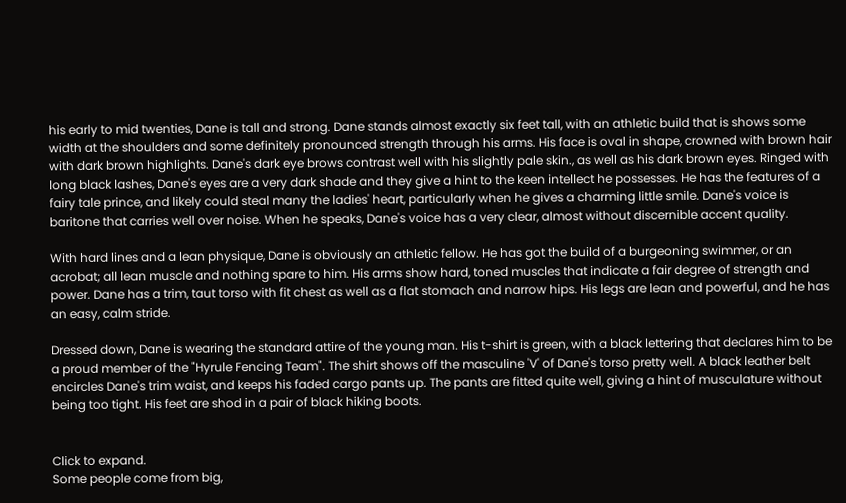his early to mid twenties, Dane is tall and strong. Dane stands almost exactly six feet tall, with an athletic build that is shows some width at the shoulders and some definitely pronounced strength through his arms. His face is oval in shape, crowned with brown hair with dark brown highlights. Dane's dark eye brows contrast well with his slightly pale skin., as well as his dark brown eyes. Ringed with long black lashes, Dane's eyes are a very dark shade and they give a hint to the keen intellect he possesses. He has the features of a fairy tale prince, and likely could steal many the ladies' heart, particularly when he gives a charming little smile. Dane's voice is baritone that carries well over noise. When he speaks, Dane's voice has a very clear, almost without discernible accent quality.

With hard lines and a lean physique, Dane is obviously an athletic fellow. He has got the build of a burgeoning swimmer, or an acrobat; all lean muscle and nothing spare to him. His arms show hard, toned muscles that indicate a fair degree of strength and power. Dane has a trim, taut torso with fit chest as well as a flat stomach and narrow hips. His legs are lean and powerful, and he has an easy, calm stride.

Dressed down, Dane is wearing the standard attire of the young man. His t-shirt is green, with a black lettering that declares him to be a proud member of the "Hyrule Fencing Team". The shirt shows off the masculine 'V' of Dane's torso pretty well. A black leather belt encircles Dane's trim waist, and keeps his faded cargo pants up. The pants are fitted quite well, giving a hint of musculature without being too tight. His feet are shod in a pair of black hiking boots.


Click to expand.
Some people come from big,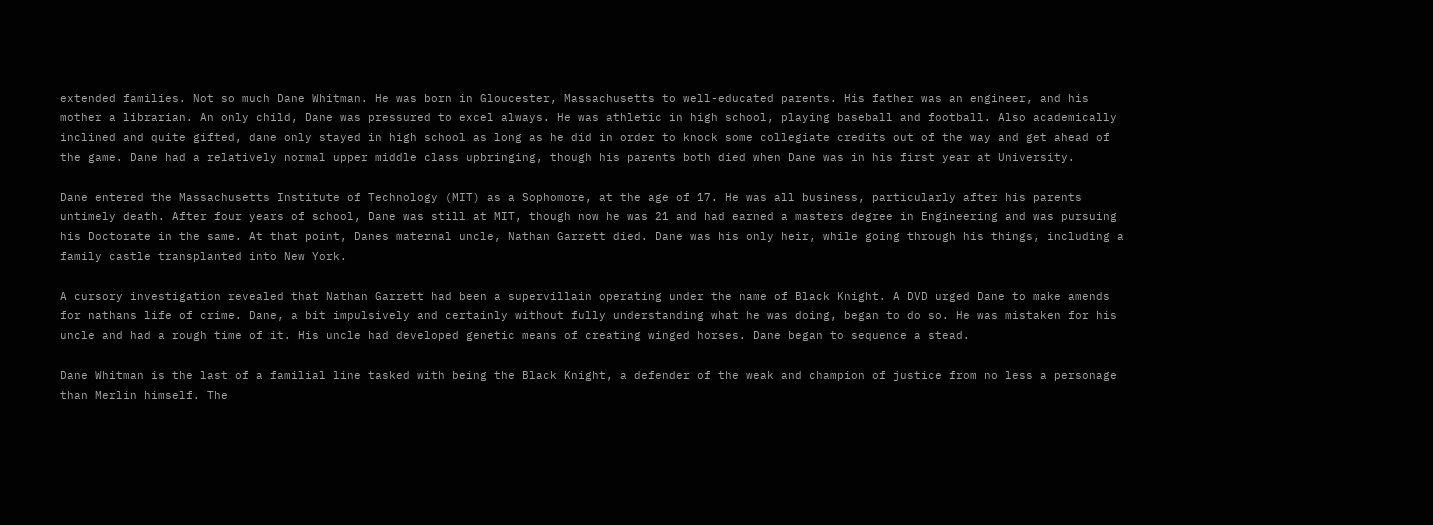extended families. Not so much Dane Whitman. He was born in Gloucester, Massachusetts to well-educated parents. His father was an engineer, and his mother a librarian. An only child, Dane was pressured to excel always. He was athletic in high school, playing baseball and football. Also academically inclined and quite gifted, dane only stayed in high school as long as he did in order to knock some collegiate credits out of the way and get ahead of the game. Dane had a relatively normal upper middle class upbringing, though his parents both died when Dane was in his first year at University.

Dane entered the Massachusetts Institute of Technology (MIT) as a Sophomore, at the age of 17. He was all business, particularly after his parents untimely death. After four years of school, Dane was still at MIT, though now he was 21 and had earned a masters degree in Engineering and was pursuing his Doctorate in the same. At that point, Danes maternal uncle, Nathan Garrett died. Dane was his only heir, while going through his things, including a family castle transplanted into New York.

A cursory investigation revealed that Nathan Garrett had been a supervillain operating under the name of Black Knight. A DVD urged Dane to make amends for nathans life of crime. Dane, a bit impulsively and certainly without fully understanding what he was doing, began to do so. He was mistaken for his uncle and had a rough time of it. His uncle had developed genetic means of creating winged horses. Dane began to sequence a stead.

Dane Whitman is the last of a familial line tasked with being the Black Knight, a defender of the weak and champion of justice from no less a personage than Merlin himself. The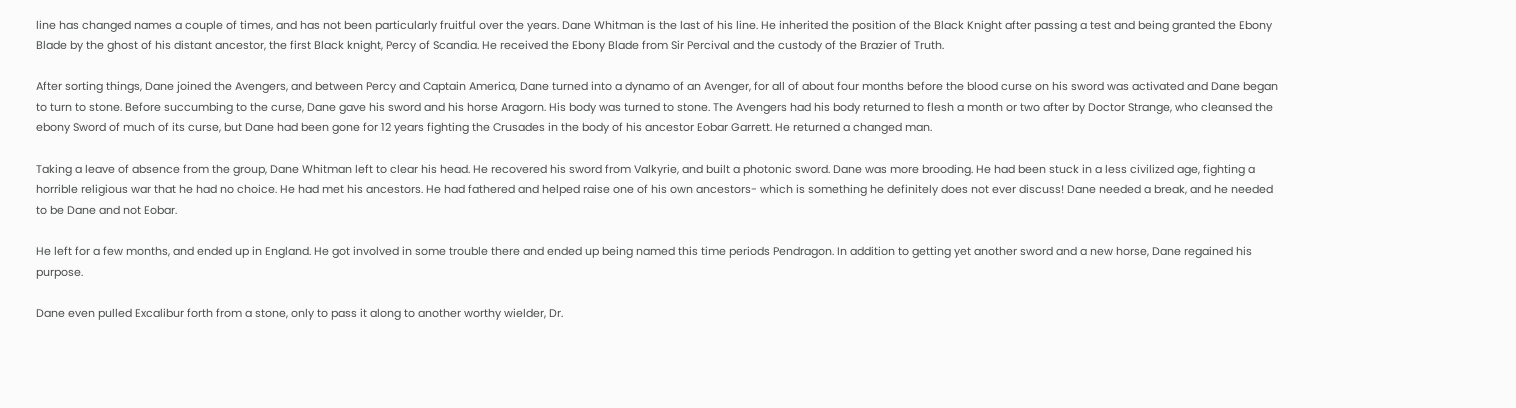line has changed names a couple of times, and has not been particularly fruitful over the years. Dane Whitman is the last of his line. He inherited the position of the Black Knight after passing a test and being granted the Ebony Blade by the ghost of his distant ancestor, the first Black knight, Percy of Scandia. He received the Ebony Blade from Sir Percival and the custody of the Brazier of Truth.

After sorting things, Dane joined the Avengers, and between Percy and Captain America, Dane turned into a dynamo of an Avenger, for all of about four months before the blood curse on his sword was activated and Dane began to turn to stone. Before succumbing to the curse, Dane gave his sword and his horse Aragorn. His body was turned to stone. The Avengers had his body returned to flesh a month or two after by Doctor Strange, who cleansed the ebony Sword of much of its curse, but Dane had been gone for 12 years fighting the Crusades in the body of his ancestor Eobar Garrett. He returned a changed man.

Taking a leave of absence from the group, Dane Whitman left to clear his head. He recovered his sword from Valkyrie, and built a photonic sword. Dane was more brooding. He had been stuck in a less civilized age, fighting a horrible religious war that he had no choice. He had met his ancestors. He had fathered and helped raise one of his own ancestors- which is something he definitely does not ever discuss! Dane needed a break, and he needed to be Dane and not Eobar.

He left for a few months, and ended up in England. He got involved in some trouble there and ended up being named this time periods Pendragon. In addition to getting yet another sword and a new horse, Dane regained his purpose.

Dane even pulled Excalibur forth from a stone, only to pass it along to another worthy wielder, Dr.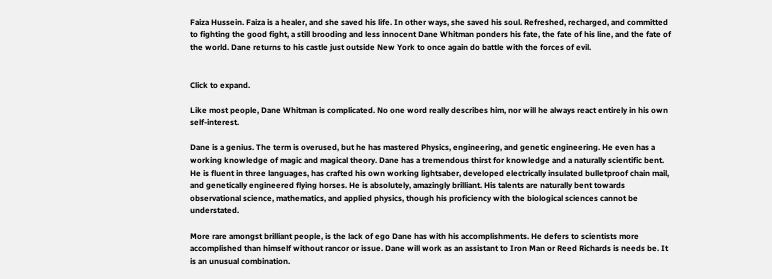Faiza Hussein. Faiza is a healer, and she saved his life. In other ways, she saved his soul. Refreshed, recharged, and committed to fighting the good fight, a still brooding and less innocent Dane Whitman ponders his fate, the fate of his line, and the fate of the world. Dane returns to his castle just outside New York to once again do battle with the forces of evil.


Click to expand.

Like most people, Dane Whitman is complicated. No one word really describes him, nor will he always react entirely in his own self-interest.

Dane is a genius. The term is overused, but he has mastered Physics, engineering, and genetic engineering. He even has a working knowledge of magic and magical theory. Dane has a tremendous thirst for knowledge and a naturally scientific bent. He is fluent in three languages, has crafted his own working lightsaber, developed electrically insulated bulletproof chain mail, and genetically engineered flying horses. He is absolutely, amazingly brilliant. His talents are naturally bent towards observational science, mathematics, and applied physics, though his proficiency with the biological sciences cannot be understated.

More rare amongst brilliant people, is the lack of ego Dane has with his accomplishments. He defers to scientists more accomplished than himself without rancor or issue. Dane will work as an assistant to Iron Man or Reed Richards is needs be. It is an unusual combination.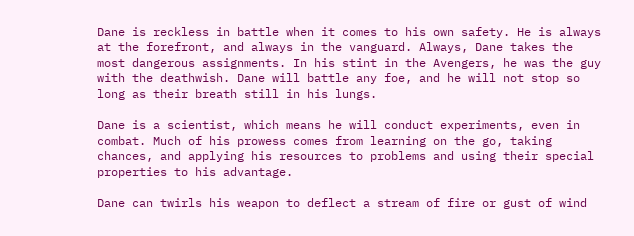Dane is reckless in battle when it comes to his own safety. He is always at the forefront, and always in the vanguard. Always, Dane takes the most dangerous assignments. In his stint in the Avengers, he was the guy with the deathwish. Dane will battle any foe, and he will not stop so long as their breath still in his lungs.

Dane is a scientist, which means he will conduct experiments, even in combat. Much of his prowess comes from learning on the go, taking chances, and applying his resources to problems and using their special properties to his advantage.

Dane can twirls his weapon to deflect a stream of fire or gust of wind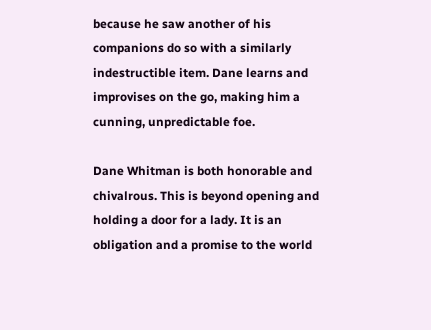because he saw another of his companions do so with a similarly indestructible item. Dane learns and improvises on the go, making him a cunning, unpredictable foe.

Dane Whitman is both honorable and chivalrous. This is beyond opening and holding a door for a lady. It is an obligation and a promise to the world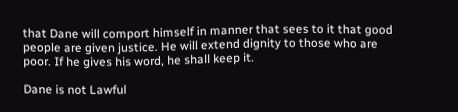that Dane will comport himself in manner that sees to it that good people are given justice. He will extend dignity to those who are poor. If he gives his word, he shall keep it.

Dane is not Lawful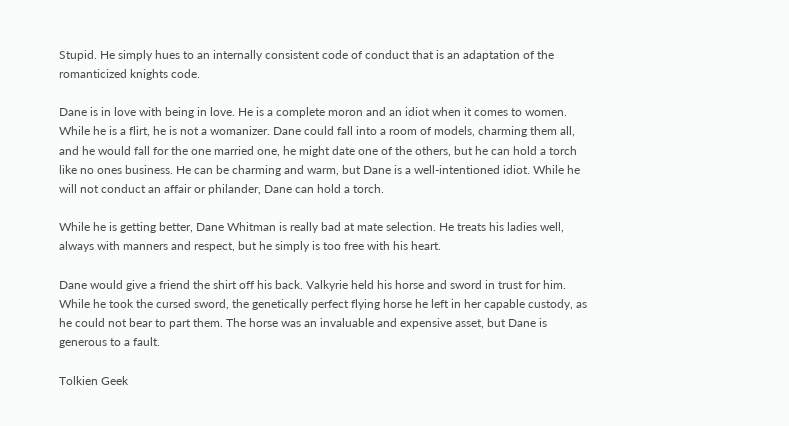Stupid. He simply hues to an internally consistent code of conduct that is an adaptation of the romanticized knights code.

Dane is in love with being in love. He is a complete moron and an idiot when it comes to women. While he is a flirt, he is not a womanizer. Dane could fall into a room of models, charming them all, and he would fall for the one married one, he might date one of the others, but he can hold a torch like no ones business. He can be charming and warm, but Dane is a well-intentioned idiot. While he will not conduct an affair or philander, Dane can hold a torch.

While he is getting better, Dane Whitman is really bad at mate selection. He treats his ladies well, always with manners and respect, but he simply is too free with his heart.

Dane would give a friend the shirt off his back. Valkyrie held his horse and sword in trust for him. While he took the cursed sword, the genetically perfect flying horse he left in her capable custody, as he could not bear to part them. The horse was an invaluable and expensive asset, but Dane is generous to a fault.

Tolkien Geek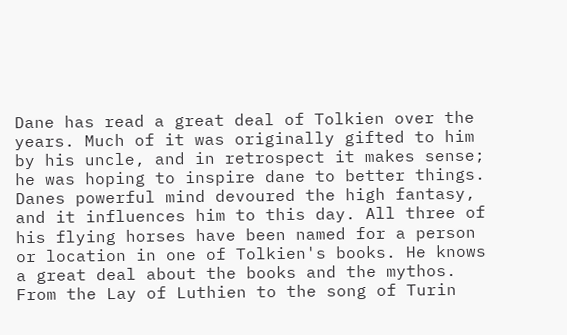Dane has read a great deal of Tolkien over the years. Much of it was originally gifted to him by his uncle, and in retrospect it makes sense; he was hoping to inspire dane to better things. Danes powerful mind devoured the high fantasy, and it influences him to this day. All three of his flying horses have been named for a person or location in one of Tolkien's books. He knows a great deal about the books and the mythos. From the Lay of Luthien to the song of Turin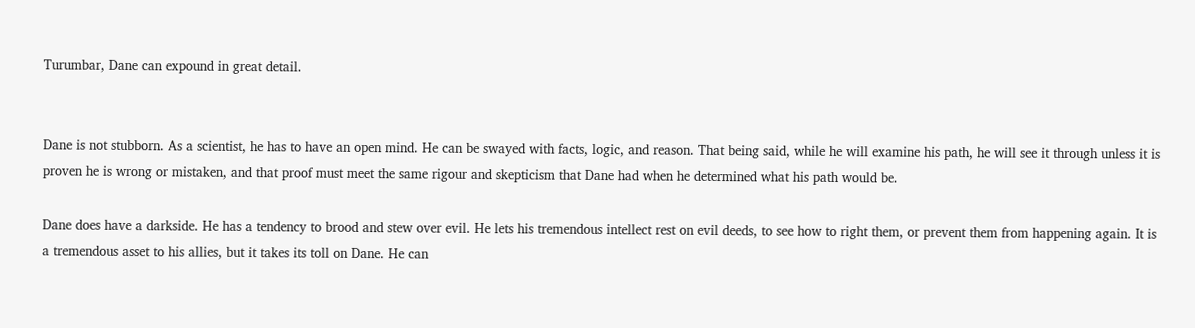Turumbar, Dane can expound in great detail.


Dane is not stubborn. As a scientist, he has to have an open mind. He can be swayed with facts, logic, and reason. That being said, while he will examine his path, he will see it through unless it is proven he is wrong or mistaken, and that proof must meet the same rigour and skepticism that Dane had when he determined what his path would be.

Dane does have a darkside. He has a tendency to brood and stew over evil. He lets his tremendous intellect rest on evil deeds, to see how to right them, or prevent them from happening again. It is a tremendous asset to his allies, but it takes its toll on Dane. He can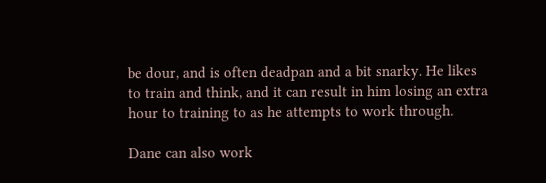be dour, and is often deadpan and a bit snarky. He likes to train and think, and it can result in him losing an extra hour to training to as he attempts to work through.

Dane can also work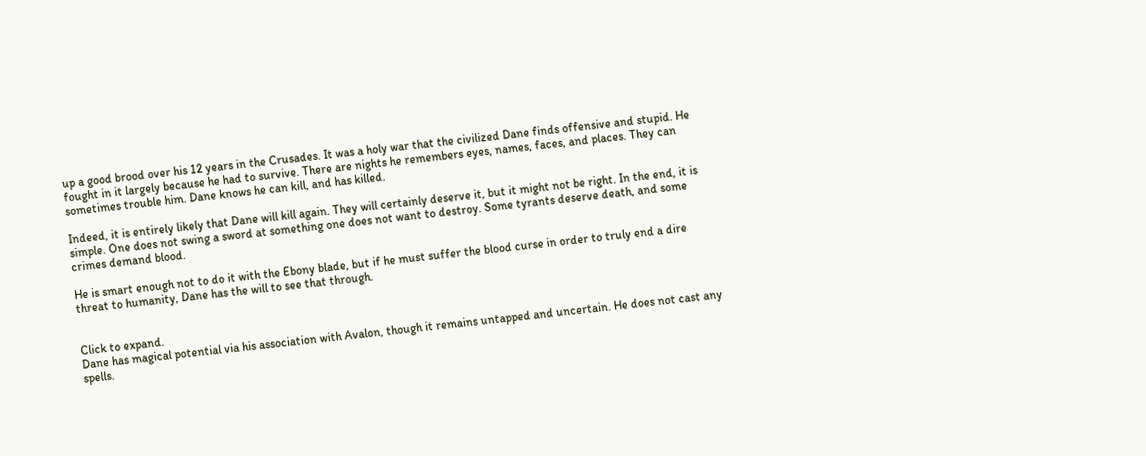up a good brood over his 12 years in the Crusades. It was a holy war that the civilized Dane finds offensive and stupid. He fought in it largely because he had to survive. There are nights he remembers eyes, names, faces, and places. They can sometimes trouble him. Dane knows he can kill, and has killed.

Indeed, it is entirely likely that Dane will kill again. They will certainly deserve it, but it might not be right. In the end, it is simple. One does not swing a sword at something one does not want to destroy. Some tyrants deserve death, and some crimes demand blood.

He is smart enough not to do it with the Ebony blade, but if he must suffer the blood curse in order to truly end a dire threat to humanity, Dane has the will to see that through.


Click to expand.
Dane has magical potential via his association with Avalon, though it remains untapped and uncertain. He does not cast any spells.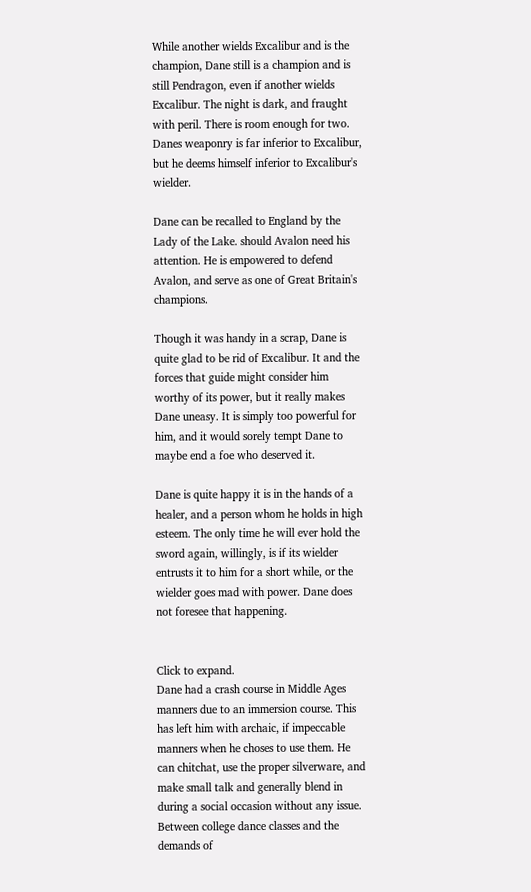While another wields Excalibur and is the champion, Dane still is a champion and is still Pendragon, even if another wields Excalibur. The night is dark, and fraught with peril. There is room enough for two. Danes weaponry is far inferior to Excalibur, but he deems himself inferior to Excalibur's wielder.

Dane can be recalled to England by the Lady of the Lake. should Avalon need his attention. He is empowered to defend Avalon, and serve as one of Great Britain's champions.

Though it was handy in a scrap, Dane is quite glad to be rid of Excalibur. It and the forces that guide might consider him worthy of its power, but it really makes Dane uneasy. It is simply too powerful for him, and it would sorely tempt Dane to maybe end a foe who deserved it.

Dane is quite happy it is in the hands of a healer, and a person whom he holds in high esteem. The only time he will ever hold the sword again, willingly, is if its wielder entrusts it to him for a short while, or the wielder goes mad with power. Dane does not foresee that happening.


Click to expand.
Dane had a crash course in Middle Ages manners due to an immersion course. This has left him with archaic, if impeccable manners when he choses to use them. He can chitchat, use the proper silverware, and make small talk and generally blend in during a social occasion without any issue. Between college dance classes and the demands of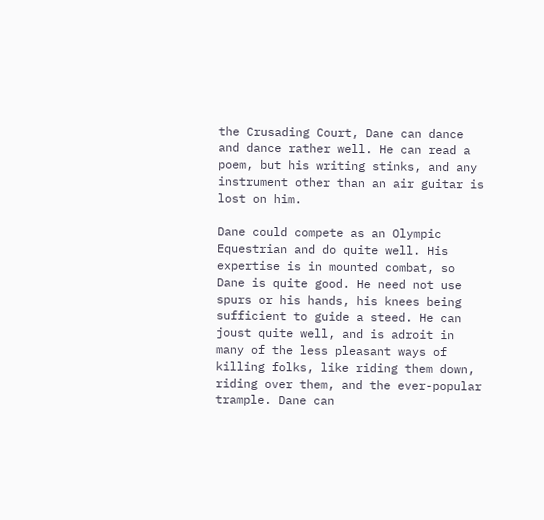the Crusading Court, Dane can dance and dance rather well. He can read a poem, but his writing stinks, and any instrument other than an air guitar is lost on him.

Dane could compete as an Olympic Equestrian and do quite well. His expertise is in mounted combat, so Dane is quite good. He need not use spurs or his hands, his knees being sufficient to guide a steed. He can joust quite well, and is adroit in many of the less pleasant ways of killing folks, like riding them down, riding over them, and the ever-popular trample. Dane can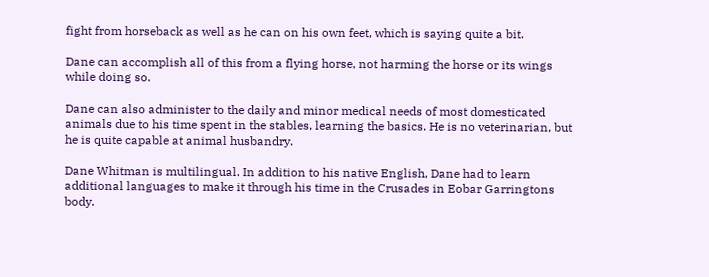fight from horseback as well as he can on his own feet, which is saying quite a bit.

Dane can accomplish all of this from a flying horse, not harming the horse or its wings while doing so.

Dane can also administer to the daily and minor medical needs of most domesticated animals due to his time spent in the stables, learning the basics. He is no veterinarian, but he is quite capable at animal husbandry.

Dane Whitman is multilingual. In addition to his native English, Dane had to learn additional languages to make it through his time in the Crusades in Eobar Garringtons body.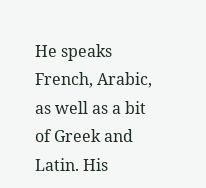He speaks French, Arabic, as well as a bit of Greek and Latin. His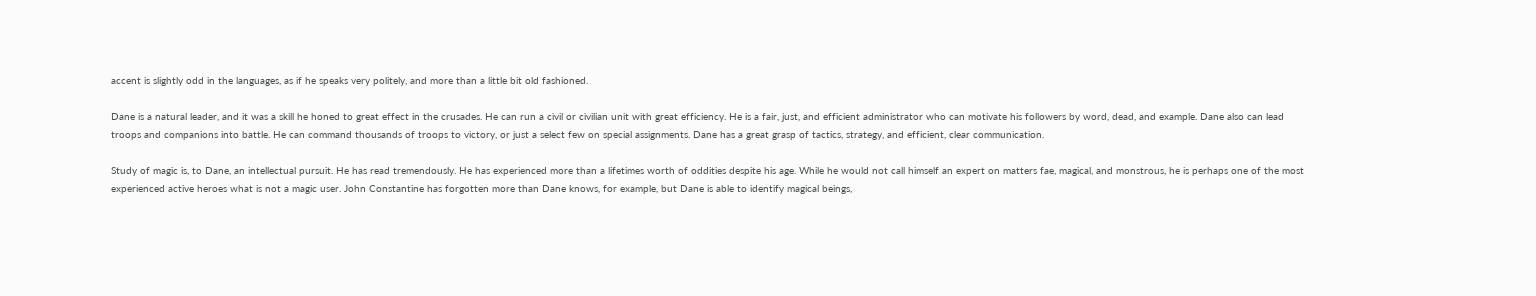accent is slightly odd in the languages, as if he speaks very politely, and more than a little bit old fashioned.

Dane is a natural leader, and it was a skill he honed to great effect in the crusades. He can run a civil or civilian unit with great efficiency. He is a fair, just, and efficient administrator who can motivate his followers by word, dead, and example. Dane also can lead troops and companions into battle. He can command thousands of troops to victory, or just a select few on special assignments. Dane has a great grasp of tactics, strategy, and efficient, clear communication.

Study of magic is, to Dane, an intellectual pursuit. He has read tremendously. He has experienced more than a lifetimes worth of oddities despite his age. While he would not call himself an expert on matters fae, magical, and monstrous, he is perhaps one of the most experienced active heroes what is not a magic user. John Constantine has forgotten more than Dane knows, for example, but Dane is able to identify magical beings,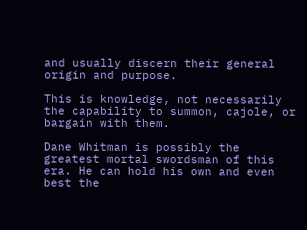and usually discern their general origin and purpose.

This is knowledge, not necessarily the capability to summon, cajole, or bargain with them.

Dane Whitman is possibly the greatest mortal swordsman of this era. He can hold his own and even best the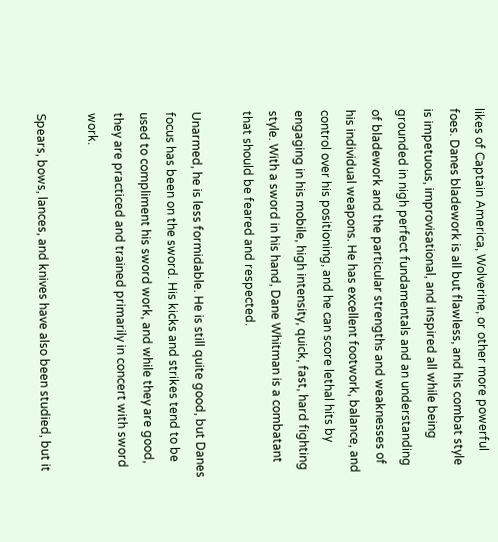likes of Captain America, Wolverine, or other more powerful foes. Danes bladework is all but flawless, and his combat style is impetuous, improvisational, and inspired all while being grounded in nigh perfect fundamentals and an understanding of bladework and the particular strengths and weaknesses of his individual weapons. He has excellent footwork, balance, and control over his positioning, and he can score lethal hits by engaging in his mobile, high intensity, quick, fast, hard fighting style. With a sword in his hand, Dane Whitman is a combatant that should be feared and respected.

Unarmed, he is less formidable. He is still quite good, but Danes focus has been on the sword. His kicks and strikes tend to be used to compliment his sword work, and while they are good, they are practiced and trained primarily in concert with sword work.

Spears, bows, lances, and knives have also been studied, but it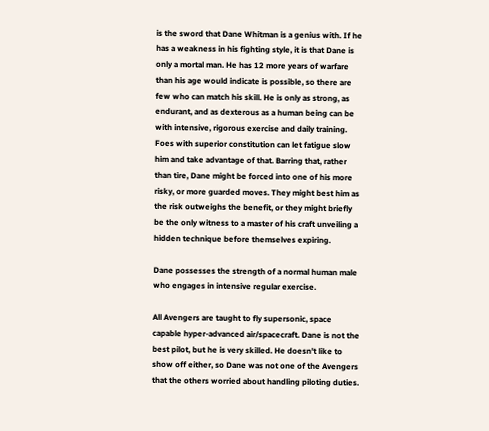is the sword that Dane Whitman is a genius with. If he has a weakness in his fighting style, it is that Dane is only a mortal man. He has 12 more years of warfare than his age would indicate is possible, so there are few who can match his skill. He is only as strong, as endurant, and as dexterous as a human being can be with intensive, rigorous exercise and daily training. Foes with superior constitution can let fatigue slow him and take advantage of that. Barring that, rather than tire, Dane might be forced into one of his more risky, or more guarded moves. They might best him as the risk outweighs the benefit, or they might briefly be the only witness to a master of his craft unveiling a hidden technique before themselves expiring.

Dane possesses the strength of a normal human male who engages in intensive regular exercise.

All Avengers are taught to fly supersonic, space capable hyper-advanced air/spacecraft. Dane is not the best pilot, but he is very skilled. He doesn't like to show off either, so Dane was not one of the Avengers that the others worried about handling piloting duties.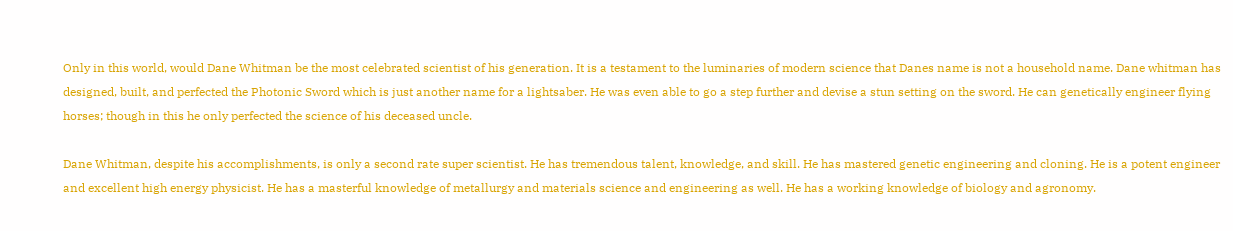Only in this world, would Dane Whitman be the most celebrated scientist of his generation. It is a testament to the luminaries of modern science that Danes name is not a household name. Dane whitman has designed, built, and perfected the Photonic Sword which is just another name for a lightsaber. He was even able to go a step further and devise a stun setting on the sword. He can genetically engineer flying horses; though in this he only perfected the science of his deceased uncle.

Dane Whitman, despite his accomplishments, is only a second rate super scientist. He has tremendous talent, knowledge, and skill. He has mastered genetic engineering and cloning. He is a potent engineer and excellent high energy physicist. He has a masterful knowledge of metallurgy and materials science and engineering as well. He has a working knowledge of biology and agronomy.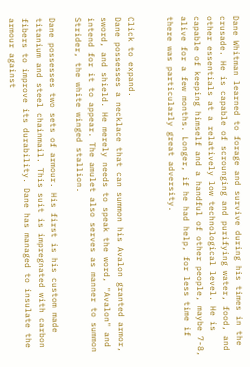Dane Whitman learned to forage and survive during his times in the crusade. He is capable of scrounging and purifying water, food, and other essentials at a relatively low technological level. He is capable of keeping himself and a handful of other people, maybe 7-8, alive for a few months. Longer, if he had help, for less time if there was particularly great adversity.


Click to expand.
Dane possesses a necklace that can summon his Avalon granted armor, sword, and shield. He merely needs to speak the word, "Avalon" and intend for it to appear. The amulet also serves as manner to summon Strider, the white winged stallion.

Dane possesses two sets of armour. His first is his custom made titanium and steel chainmail. This suit is impregnated with carbon fibers to improve its durability. Dane has managed to insulate the armour against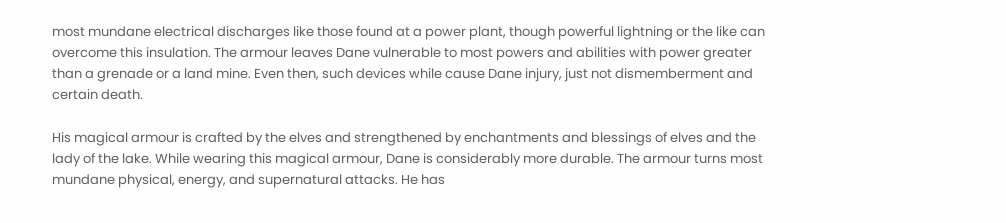most mundane electrical discharges like those found at a power plant, though powerful lightning or the like can overcome this insulation. The armour leaves Dane vulnerable to most powers and abilities with power greater than a grenade or a land mine. Even then, such devices while cause Dane injury, just not dismemberment and certain death.

His magical armour is crafted by the elves and strengthened by enchantments and blessings of elves and the lady of the lake. While wearing this magical armour, Dane is considerably more durable. The armour turns most mundane physical, energy, and supernatural attacks. He has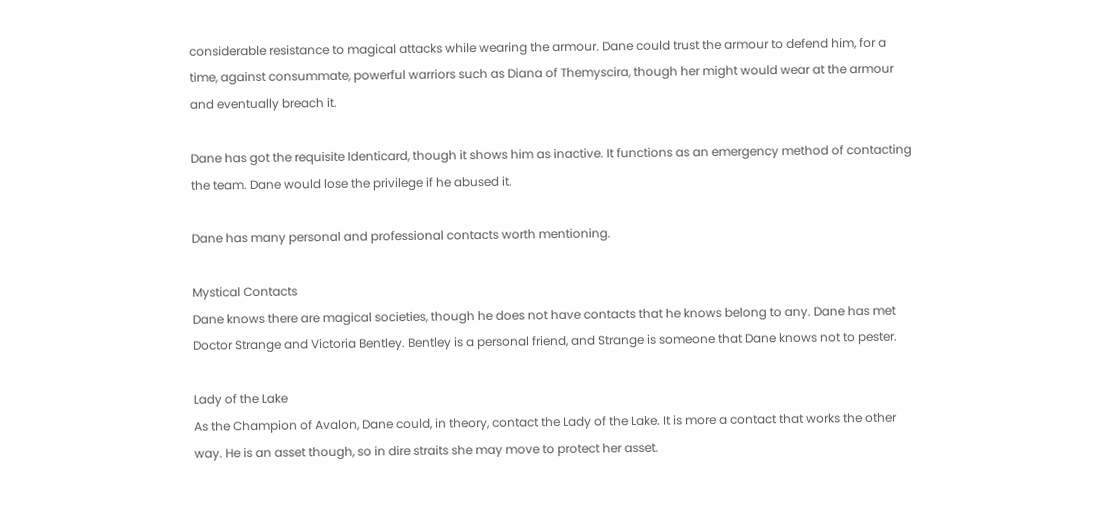considerable resistance to magical attacks while wearing the armour. Dane could trust the armour to defend him, for a time, against consummate, powerful warriors such as Diana of Themyscira, though her might would wear at the armour and eventually breach it.

Dane has got the requisite Identicard, though it shows him as inactive. It functions as an emergency method of contacting the team. Dane would lose the privilege if he abused it.

Dane has many personal and professional contacts worth mentioning.

Mystical Contacts
Dane knows there are magical societies, though he does not have contacts that he knows belong to any. Dane has met Doctor Strange and Victoria Bentley. Bentley is a personal friend, and Strange is someone that Dane knows not to pester.

Lady of the Lake
As the Champion of Avalon, Dane could, in theory, contact the Lady of the Lake. It is more a contact that works the other way. He is an asset though, so in dire straits she may move to protect her asset.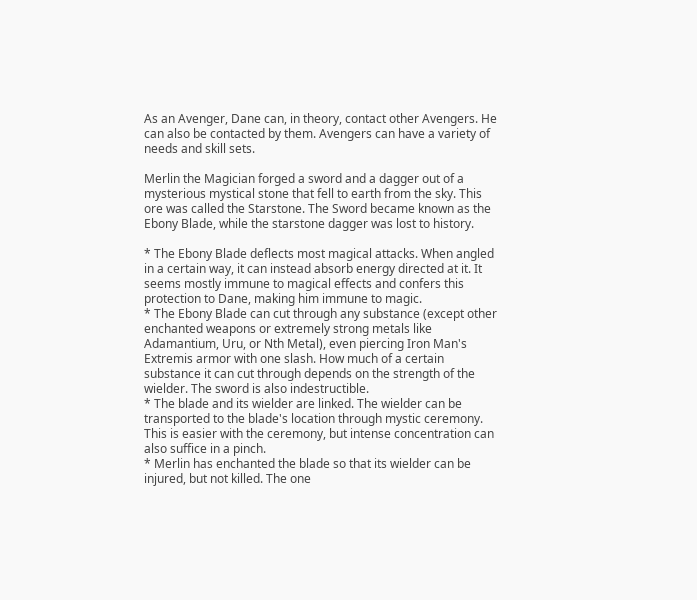As an Avenger, Dane can, in theory, contact other Avengers. He can also be contacted by them. Avengers can have a variety of needs and skill sets.

Merlin the Magician forged a sword and a dagger out of a mysterious mystical stone that fell to earth from the sky. This ore was called the Starstone. The Sword became known as the Ebony Blade, while the starstone dagger was lost to history.

* The Ebony Blade deflects most magical attacks. When angled in a certain way, it can instead absorb energy directed at it. It seems mostly immune to magical effects and confers this protection to Dane, making him immune to magic.
* The Ebony Blade can cut through any substance (except other enchanted weapons or extremely strong metals like Adamantium, Uru, or Nth Metal), even piercing Iron Man's Extremis armor with one slash. How much of a certain substance it can cut through depends on the strength of the wielder. The sword is also indestructible.
* The blade and its wielder are linked. The wielder can be transported to the blade's location through mystic ceremony. This is easier with the ceremony, but intense concentration can also suffice in a pinch.
* Merlin has enchanted the blade so that its wielder can be injured, but not killed. The one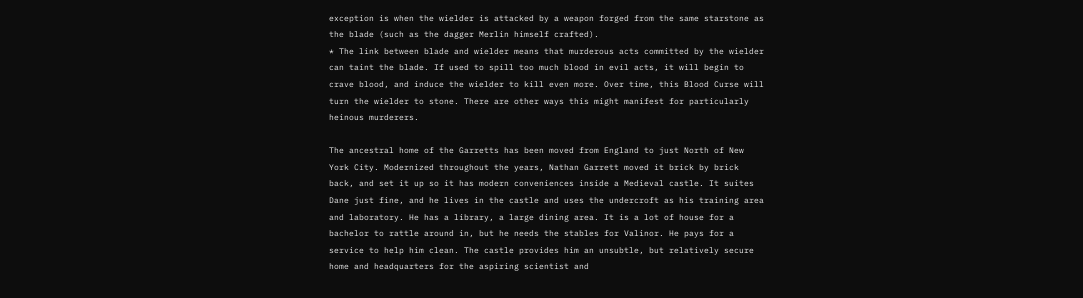exception is when the wielder is attacked by a weapon forged from the same starstone as the blade (such as the dagger Merlin himself crafted).
* The link between blade and wielder means that murderous acts committed by the wielder can taint the blade. If used to spill too much blood in evil acts, it will begin to crave blood, and induce the wielder to kill even more. Over time, this Blood Curse will turn the wielder to stone. There are other ways this might manifest for particularly heinous murderers.

The ancestral home of the Garretts has been moved from England to just North of New York City. Modernized throughout the years, Nathan Garrett moved it brick by brick back, and set it up so it has modern conveniences inside a Medieval castle. It suites Dane just fine, and he lives in the castle and uses the undercroft as his training area and laboratory. He has a library, a large dining area. It is a lot of house for a bachelor to rattle around in, but he needs the stables for Valinor. He pays for a service to help him clean. The castle provides him an unsubtle, but relatively secure home and headquarters for the aspiring scientist and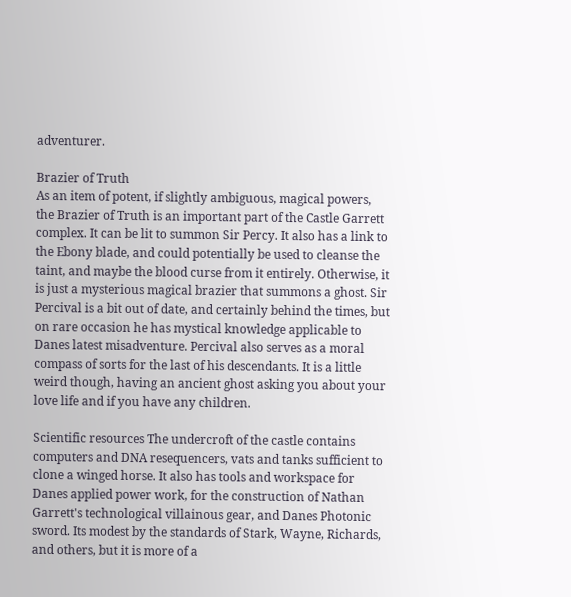adventurer.

Brazier of Truth
As an item of potent, if slightly ambiguous, magical powers, the Brazier of Truth is an important part of the Castle Garrett complex. It can be lit to summon Sir Percy. It also has a link to the Ebony blade, and could potentially be used to cleanse the taint, and maybe the blood curse from it entirely. Otherwise, it is just a mysterious magical brazier that summons a ghost. Sir Percival is a bit out of date, and certainly behind the times, but on rare occasion he has mystical knowledge applicable to Danes latest misadventure. Percival also serves as a moral compass of sorts for the last of his descendants. It is a little weird though, having an ancient ghost asking you about your love life and if you have any children.

Scientific resources The undercroft of the castle contains computers and DNA resequencers, vats and tanks sufficient to clone a winged horse. It also has tools and workspace for Danes applied power work, for the construction of Nathan Garrett's technological villainous gear, and Danes Photonic sword. Its modest by the standards of Stark, Wayne, Richards, and others, but it is more of a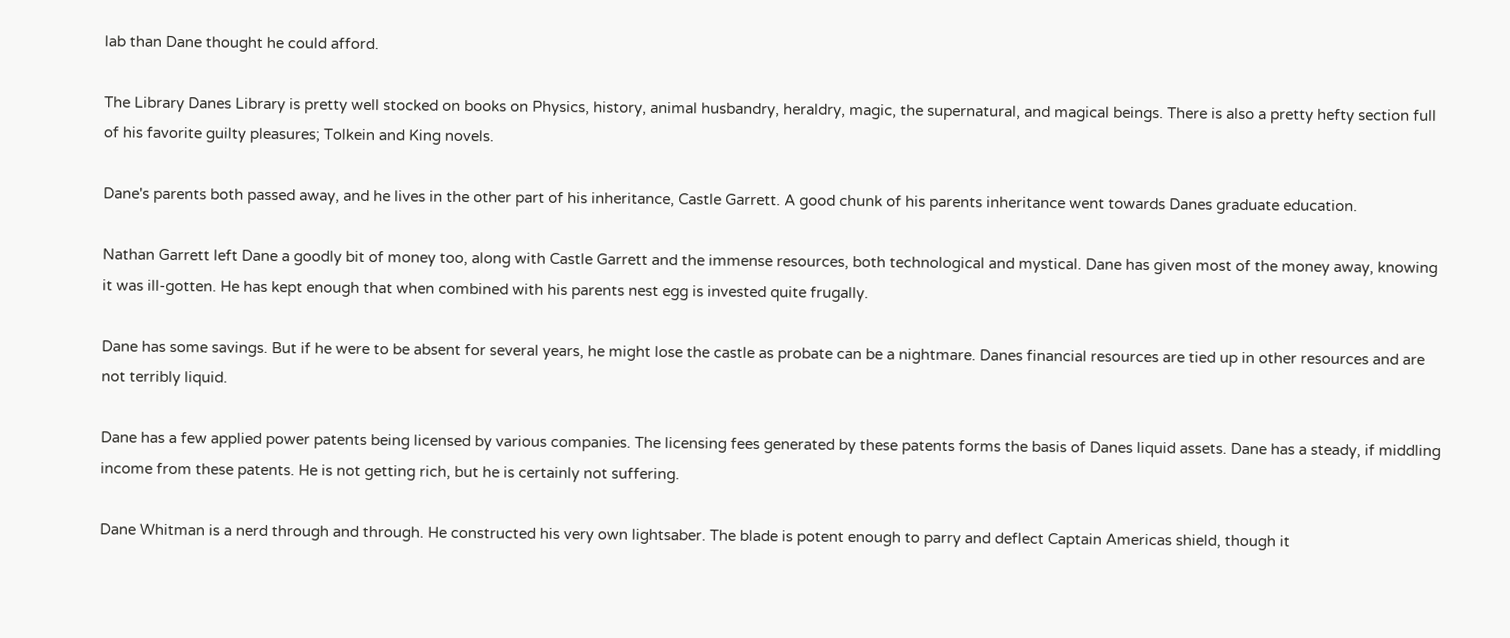lab than Dane thought he could afford.

The Library Danes Library is pretty well stocked on books on Physics, history, animal husbandry, heraldry, magic, the supernatural, and magical beings. There is also a pretty hefty section full of his favorite guilty pleasures; Tolkein and King novels.

Dane's parents both passed away, and he lives in the other part of his inheritance, Castle Garrett. A good chunk of his parents inheritance went towards Danes graduate education.

Nathan Garrett left Dane a goodly bit of money too, along with Castle Garrett and the immense resources, both technological and mystical. Dane has given most of the money away, knowing it was ill-gotten. He has kept enough that when combined with his parents nest egg is invested quite frugally.

Dane has some savings. But if he were to be absent for several years, he might lose the castle as probate can be a nightmare. Danes financial resources are tied up in other resources and are not terribly liquid.

Dane has a few applied power patents being licensed by various companies. The licensing fees generated by these patents forms the basis of Danes liquid assets. Dane has a steady, if middling income from these patents. He is not getting rich, but he is certainly not suffering.

Dane Whitman is a nerd through and through. He constructed his very own lightsaber. The blade is potent enough to parry and deflect Captain Americas shield, though it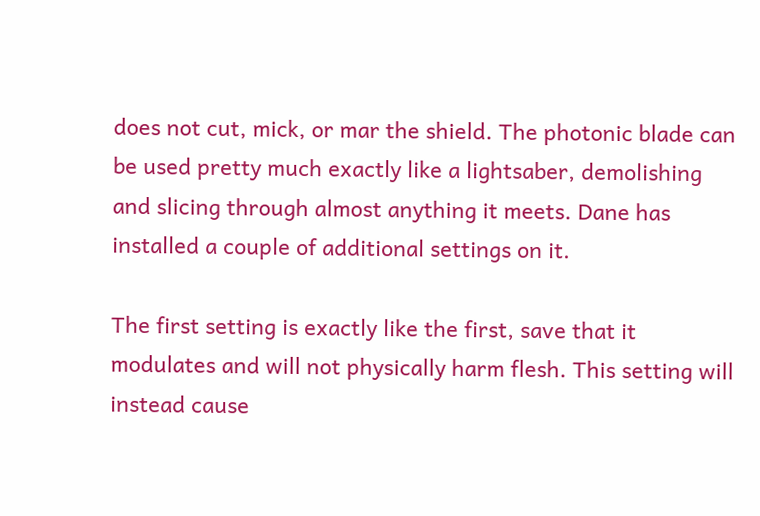does not cut, mick, or mar the shield. The photonic blade can be used pretty much exactly like a lightsaber, demolishing and slicing through almost anything it meets. Dane has installed a couple of additional settings on it.

The first setting is exactly like the first, save that it modulates and will not physically harm flesh. This setting will instead cause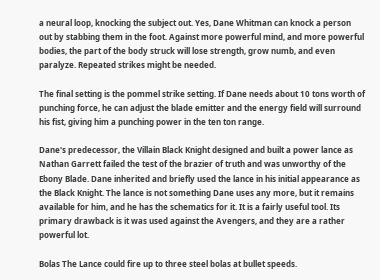a neural loop, knocking the subject out. Yes, Dane Whitman can knock a person out by stabbing them in the foot. Against more powerful mind, and more powerful bodies, the part of the body struck will lose strength, grow numb, and even paralyze. Repeated strikes might be needed.

The final setting is the pommel strike setting. If Dane needs about 10 tons worth of punching force, he can adjust the blade emitter and the energy field will surround his fist, giving him a punching power in the ten ton range.

Dane's predecessor, the Villain Black Knight designed and built a power lance as Nathan Garrett failed the test of the brazier of truth and was unworthy of the Ebony Blade. Dane inherited and briefly used the lance in his initial appearance as the Black Knight. The lance is not something Dane uses any more, but it remains available for him, and he has the schematics for it. It is a fairly useful tool. Its primary drawback is it was used against the Avengers, and they are a rather powerful lot.

Bolas The Lance could fire up to three steel bolas at bullet speeds.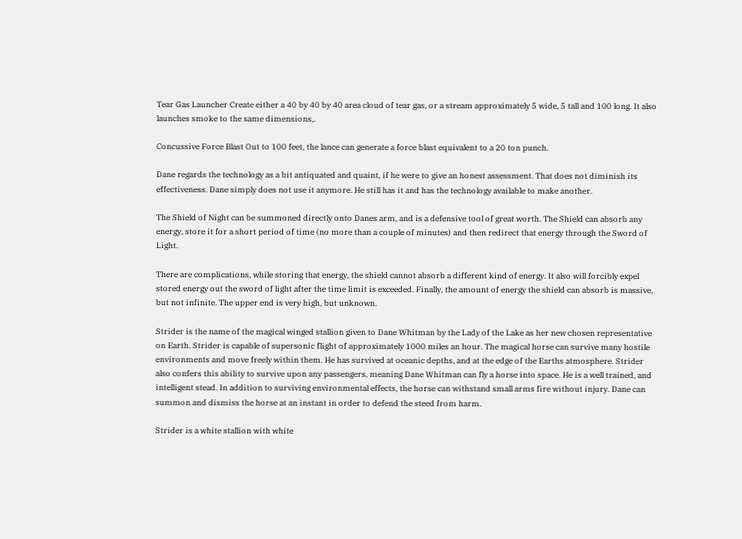Tear Gas Launcher Create either a 40 by 40 by 40 area cloud of tear gas, or a stream approximately 5 wide, 5 tall and 100 long. It also launches smoke to the same dimensions,.

Concussive Force Blast Out to 100 feet, the lance can generate a force blast equivalent to a 20 ton punch.

Dane regards the technology as a bit antiquated and quaint, if he were to give an honest assessment. That does not diminish its effectiveness. Dane simply does not use it anymore. He still has it and has the technology available to make another.

The Shield of Night can be summoned directly onto Danes arm, and is a defensive tool of great worth. The Shield can absorb any energy, store it for a short period of time (no more than a couple of minutes) and then redirect that energy through the Sword of Light.

There are complications, while storing that energy, the shield cannot absorb a different kind of energy. It also will forcibly expel stored energy out the sword of light after the time limit is exceeded. Finally, the amount of energy the shield can absorb is massive, but not infinite. The upper end is very high, but unknown.

Strider is the name of the magical winged stallion given to Dane Whitman by the Lady of the Lake as her new chosen representative on Earth. Strider is capable of supersonic flight of approximately 1000 miles an hour. The magical horse can survive many hostile environments and move freely within them. He has survived at oceanic depths, and at the edge of the Earths atmosphere. Strider also confers this ability to survive upon any passengers, meaning Dane Whitman can fly a horse into space. He is a well trained, and intelligent stead. In addition to surviving environmental effects, the horse can withstand small arms fire without injury. Dane can summon and dismiss the horse at an instant in order to defend the steed from harm.

Strider is a white stallion with white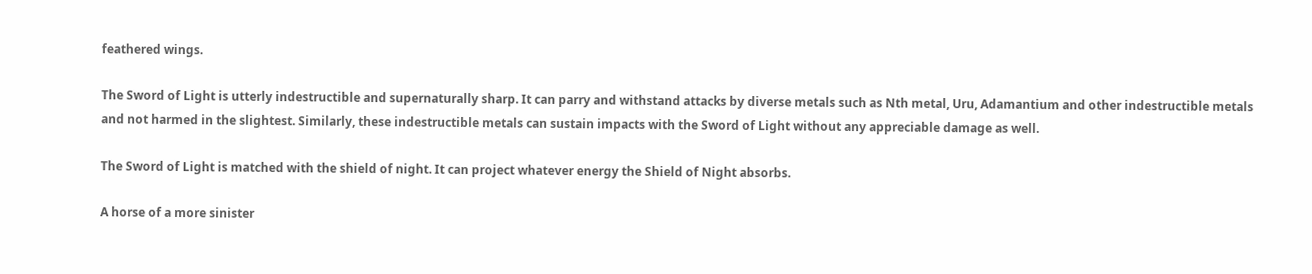feathered wings.

The Sword of Light is utterly indestructible and supernaturally sharp. It can parry and withstand attacks by diverse metals such as Nth metal, Uru, Adamantium and other indestructible metals and not harmed in the slightest. Similarly, these indestructible metals can sustain impacts with the Sword of Light without any appreciable damage as well.

The Sword of Light is matched with the shield of night. It can project whatever energy the Shield of Night absorbs.

A horse of a more sinister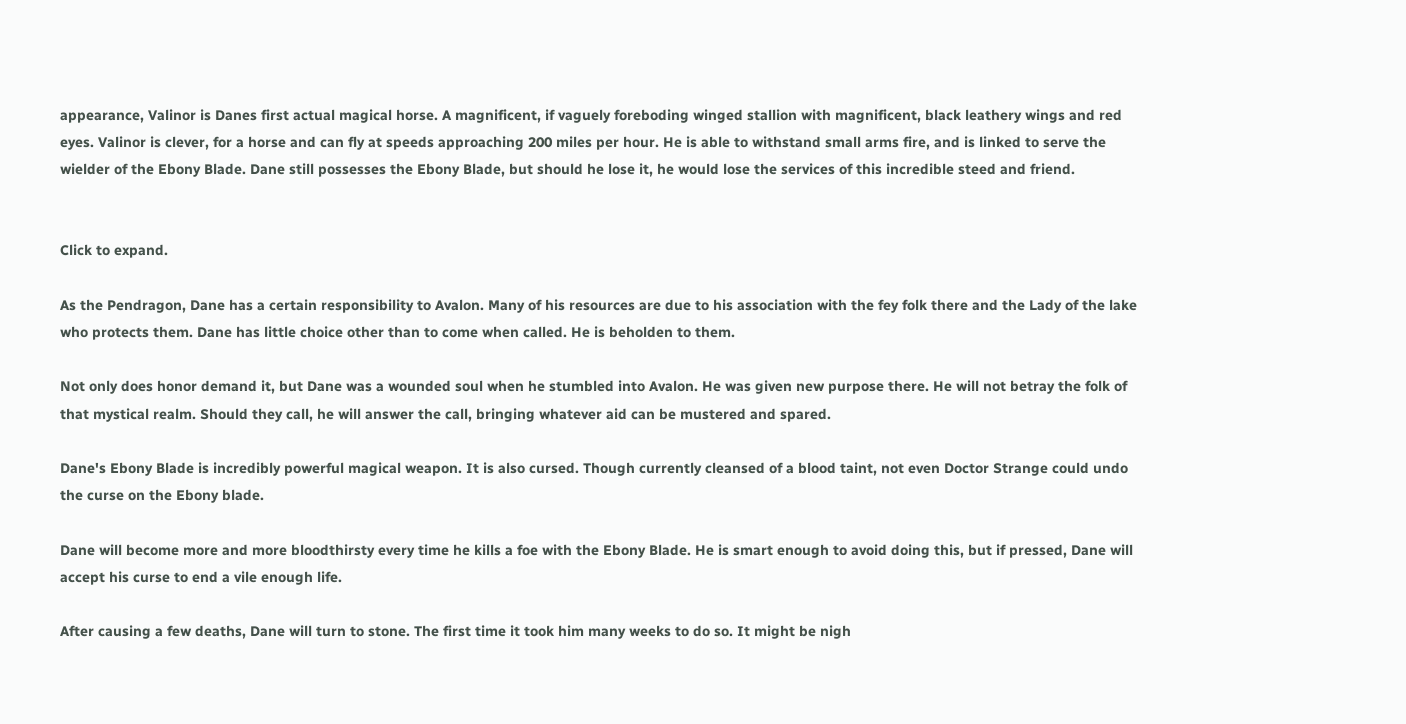appearance, Valinor is Danes first actual magical horse. A magnificent, if vaguely foreboding winged stallion with magnificent, black leathery wings and red eyes. Valinor is clever, for a horse and can fly at speeds approaching 200 miles per hour. He is able to withstand small arms fire, and is linked to serve the wielder of the Ebony Blade. Dane still possesses the Ebony Blade, but should he lose it, he would lose the services of this incredible steed and friend.


Click to expand.

As the Pendragon, Dane has a certain responsibility to Avalon. Many of his resources are due to his association with the fey folk there and the Lady of the lake who protects them. Dane has little choice other than to come when called. He is beholden to them.

Not only does honor demand it, but Dane was a wounded soul when he stumbled into Avalon. He was given new purpose there. He will not betray the folk of that mystical realm. Should they call, he will answer the call, bringing whatever aid can be mustered and spared.

Dane's Ebony Blade is incredibly powerful magical weapon. It is also cursed. Though currently cleansed of a blood taint, not even Doctor Strange could undo the curse on the Ebony blade.

Dane will become more and more bloodthirsty every time he kills a foe with the Ebony Blade. He is smart enough to avoid doing this, but if pressed, Dane will accept his curse to end a vile enough life.

After causing a few deaths, Dane will turn to stone. The first time it took him many weeks to do so. It might be nigh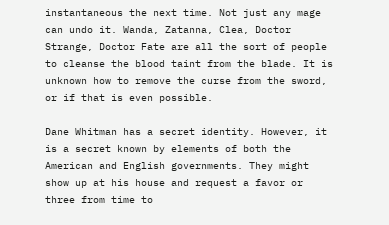instantaneous the next time. Not just any mage can undo it. Wanda, Zatanna, Clea, Doctor Strange, Doctor Fate are all the sort of people to cleanse the blood taint from the blade. It is unknown how to remove the curse from the sword, or if that is even possible.

Dane Whitman has a secret identity. However, it is a secret known by elements of both the American and English governments. They might show up at his house and request a favor or three from time to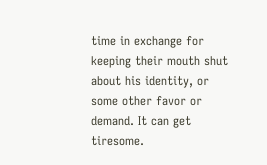time in exchange for keeping their mouth shut about his identity, or some other favor or demand. It can get tiresome.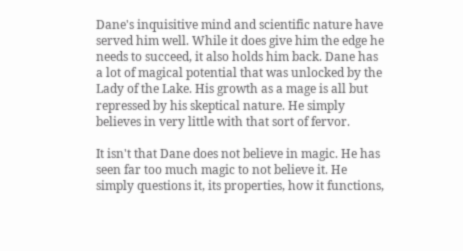Dane's inquisitive mind and scientific nature have served him well. While it does give him the edge he needs to succeed, it also holds him back. Dane has a lot of magical potential that was unlocked by the Lady of the Lake. His growth as a mage is all but repressed by his skeptical nature. He simply believes in very little with that sort of fervor.

It isn't that Dane does not believe in magic. He has seen far too much magic to not believe it. He simply questions it, its properties, how it functions,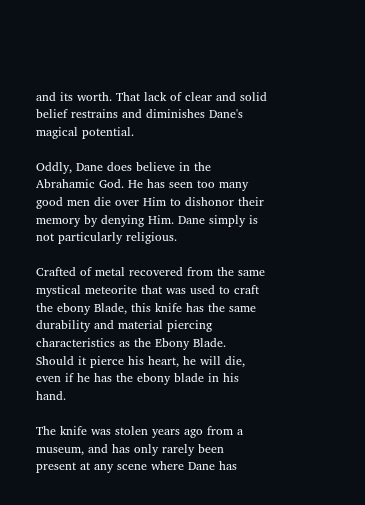and its worth. That lack of clear and solid belief restrains and diminishes Dane's magical potential.

Oddly, Dane does believe in the Abrahamic God. He has seen too many good men die over Him to dishonor their memory by denying Him. Dane simply is not particularly religious.

Crafted of metal recovered from the same mystical meteorite that was used to craft the ebony Blade, this knife has the same durability and material piercing characteristics as the Ebony Blade. Should it pierce his heart, he will die, even if he has the ebony blade in his hand.

The knife was stolen years ago from a museum, and has only rarely been present at any scene where Dane has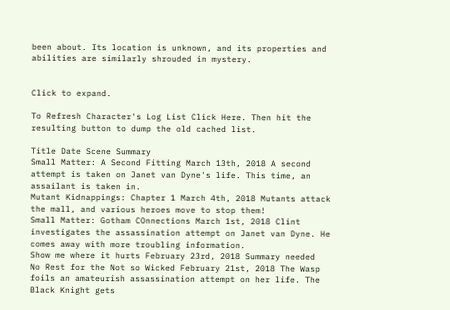been about. Its location is unknown, and its properties and abilities are similarly shrouded in mystery.


Click to expand.

To Refresh Character's Log List Click Here. Then hit the resulting button to dump the old cached list.

Title Date Scene Summary
Small Matter: A Second Fitting March 13th, 2018 A second attempt is taken on Janet van Dyne's life. This time, an assailant is taken in.
Mutant Kidnappings: Chapter 1 March 4th, 2018 Mutants attack the mall, and various heroes move to stop them!
Small Matter: Gotham COnnections March 1st, 2018 Clint investigates the assassination attempt on Janet van Dyne. He comes away with more troubling information.
Show me where it hurts February 23rd, 2018 Summary needed
No Rest for the Not so Wicked February 21st, 2018 The Wasp foils an amateurish assassination attempt on her life. The Black Knight gets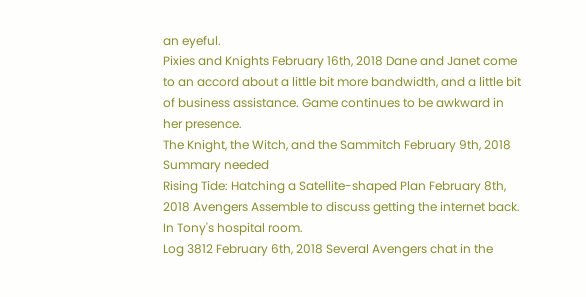an eyeful.
Pixies and Knights February 16th, 2018 Dane and Janet come to an accord about a little bit more bandwidth, and a little bit of business assistance. Game continues to be awkward in her presence.
The Knight, the Witch, and the Sammitch February 9th, 2018 Summary needed
Rising Tide: Hatching a Satellite-shaped Plan February 8th, 2018 Avengers Assemble to discuss getting the internet back. In Tony's hospital room.
Log 3812 February 6th, 2018 Several Avengers chat in the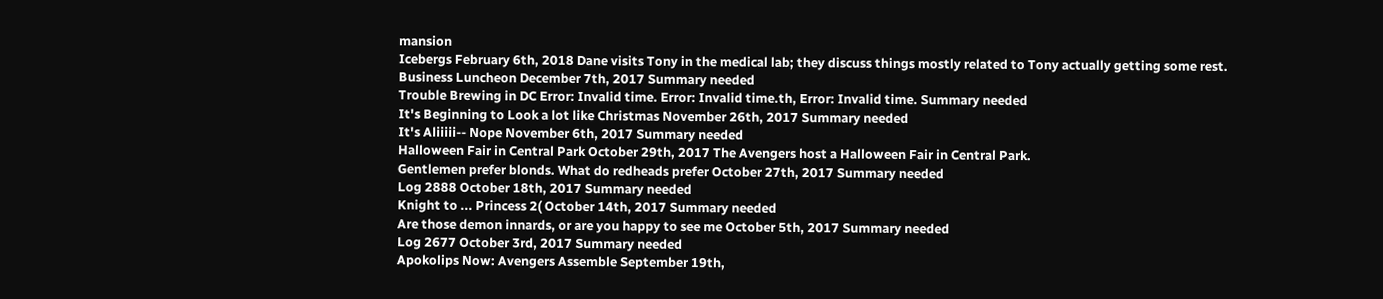mansion
Icebergs February 6th, 2018 Dane visits Tony in the medical lab; they discuss things mostly related to Tony actually getting some rest.
Business Luncheon December 7th, 2017 Summary needed
Trouble Brewing in DC Error: Invalid time. Error: Invalid time.th, Error: Invalid time. Summary needed
It's Beginning to Look a lot like Christmas November 26th, 2017 Summary needed
It's Aliiiii-- Nope November 6th, 2017 Summary needed
Halloween Fair in Central Park October 29th, 2017 The Avengers host a Halloween Fair in Central Park.
Gentlemen prefer blonds. What do redheads prefer October 27th, 2017 Summary needed
Log 2888 October 18th, 2017 Summary needed
Knight to ... Princess 2( October 14th, 2017 Summary needed
Are those demon innards, or are you happy to see me October 5th, 2017 Summary needed
Log 2677 October 3rd, 2017 Summary needed
Apokolips Now: Avengers Assemble September 19th,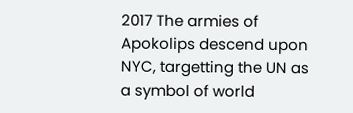2017 The armies of Apokolips descend upon NYC, targetting the UN as a symbol of world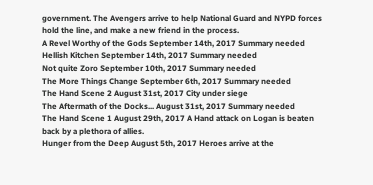government. The Avengers arrive to help National Guard and NYPD forces hold the line, and make a new friend in the process.
A Revel Worthy of the Gods September 14th, 2017 Summary needed
Hellish Kitchen September 14th, 2017 Summary needed
Not quite Zoro September 10th, 2017 Summary needed
The More Things Change September 6th, 2017 Summary needed
The Hand Scene 2 August 31st, 2017 City under siege
The Aftermath of the Docks... August 31st, 2017 Summary needed
The Hand Scene 1 August 29th, 2017 A Hand attack on Logan is beaten back by a plethora of allies.
Hunger from the Deep August 5th, 2017 Heroes arrive at the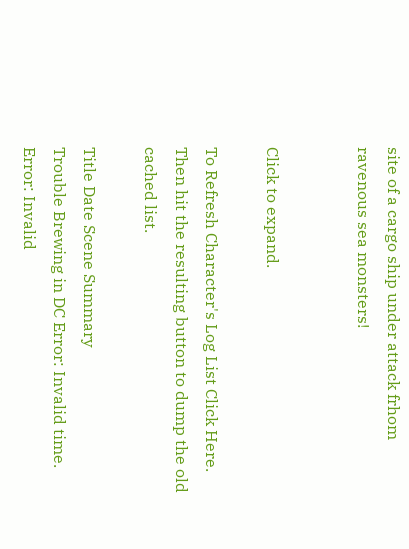site of a cargo ship under attack frhom ravenous sea monsters!


Click to expand.

To Refresh Character's Log List Click Here. Then hit the resulting button to dump the old cached list.

Title Date Scene Summary
Trouble Brewing in DC Error: Invalid time. Error: Invalid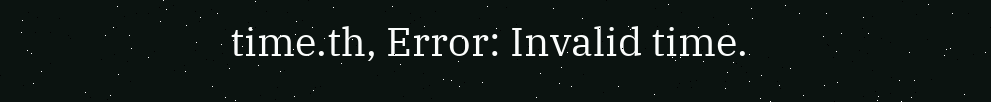time.th, Error: Invalid time.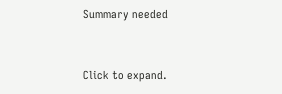Summary needed


Click to expand.